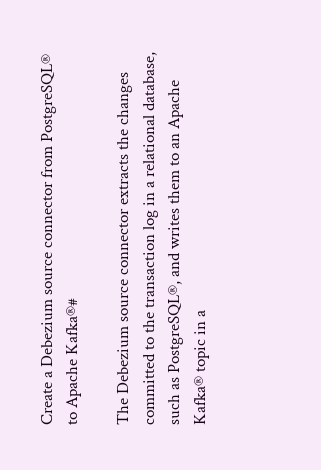Create a Debezium source connector from PostgreSQL® to Apache Kafka®#

The Debezium source connector extracts the changes committed to the transaction log in a relational database, such as PostgreSQL®, and writes them to an Apache Kafka® topic in a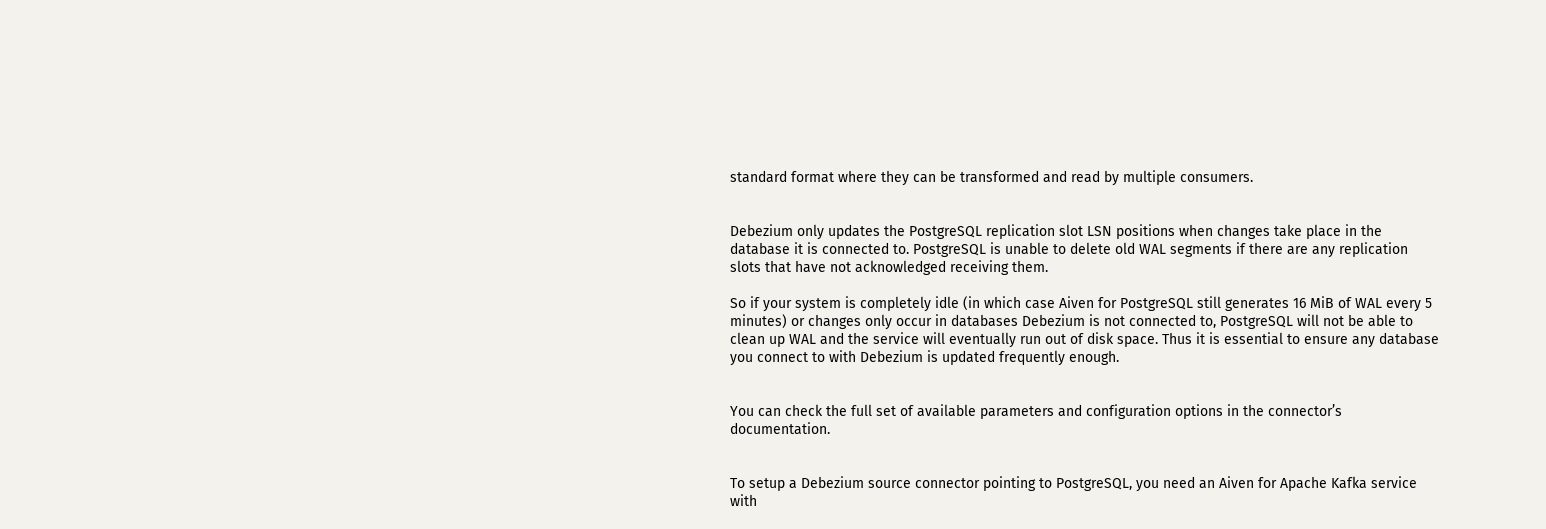standard format where they can be transformed and read by multiple consumers.


Debezium only updates the PostgreSQL replication slot LSN positions when changes take place in the database it is connected to. PostgreSQL is unable to delete old WAL segments if there are any replication slots that have not acknowledged receiving them.

So if your system is completely idle (in which case Aiven for PostgreSQL still generates 16 MiB of WAL every 5 minutes) or changes only occur in databases Debezium is not connected to, PostgreSQL will not be able to clean up WAL and the service will eventually run out of disk space. Thus it is essential to ensure any database you connect to with Debezium is updated frequently enough.


You can check the full set of available parameters and configuration options in the connector’s documentation.


To setup a Debezium source connector pointing to PostgreSQL, you need an Aiven for Apache Kafka service with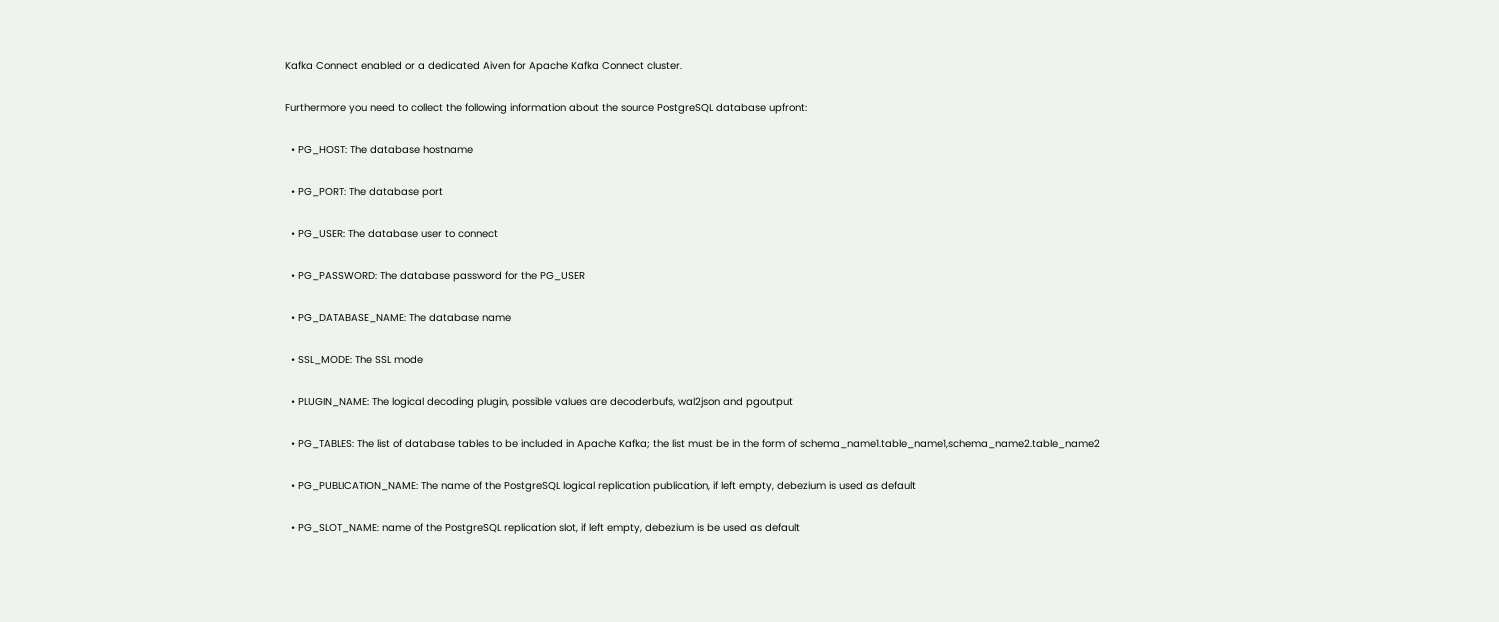Kafka Connect enabled or a dedicated Aiven for Apache Kafka Connect cluster.

Furthermore you need to collect the following information about the source PostgreSQL database upfront:

  • PG_HOST: The database hostname

  • PG_PORT: The database port

  • PG_USER: The database user to connect

  • PG_PASSWORD: The database password for the PG_USER

  • PG_DATABASE_NAME: The database name

  • SSL_MODE: The SSL mode

  • PLUGIN_NAME: The logical decoding plugin, possible values are decoderbufs, wal2json and pgoutput

  • PG_TABLES: The list of database tables to be included in Apache Kafka; the list must be in the form of schema_name1.table_name1,schema_name2.table_name2

  • PG_PUBLICATION_NAME: The name of the PostgreSQL logical replication publication, if left empty, debezium is used as default

  • PG_SLOT_NAME: name of the PostgreSQL replication slot, if left empty, debezium is be used as default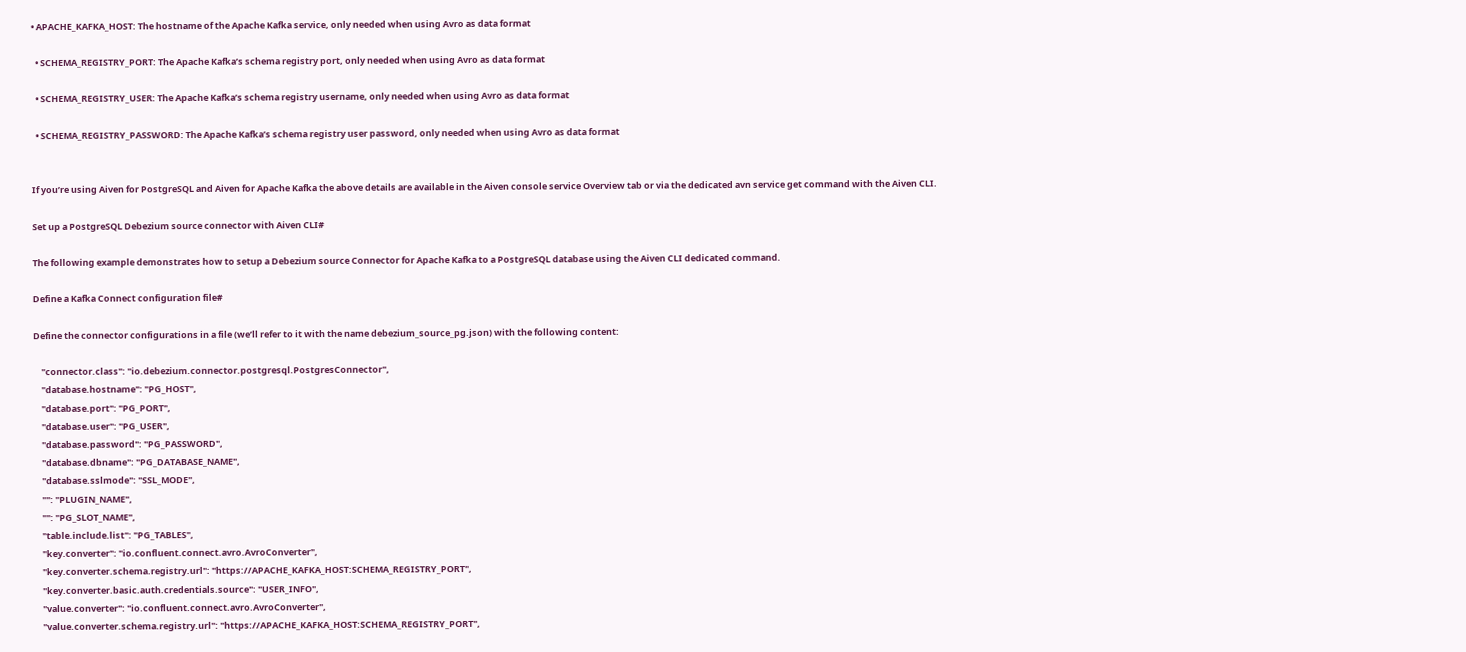• APACHE_KAFKA_HOST: The hostname of the Apache Kafka service, only needed when using Avro as data format

  • SCHEMA_REGISTRY_PORT: The Apache Kafka’s schema registry port, only needed when using Avro as data format

  • SCHEMA_REGISTRY_USER: The Apache Kafka’s schema registry username, only needed when using Avro as data format

  • SCHEMA_REGISTRY_PASSWORD: The Apache Kafka’s schema registry user password, only needed when using Avro as data format


If you’re using Aiven for PostgreSQL and Aiven for Apache Kafka the above details are available in the Aiven console service Overview tab or via the dedicated avn service get command with the Aiven CLI.

Set up a PostgreSQL Debezium source connector with Aiven CLI#

The following example demonstrates how to setup a Debezium source Connector for Apache Kafka to a PostgreSQL database using the Aiven CLI dedicated command.

Define a Kafka Connect configuration file#

Define the connector configurations in a file (we’ll refer to it with the name debezium_source_pg.json) with the following content:

    "connector.class": "io.debezium.connector.postgresql.PostgresConnector",
    "database.hostname": "PG_HOST",
    "database.port": "PG_PORT",
    "database.user": "PG_USER",
    "database.password": "PG_PASSWORD",
    "database.dbname": "PG_DATABASE_NAME",
    "database.sslmode": "SSL_MODE",
    "": "PLUGIN_NAME",
    "": "PG_SLOT_NAME",
    "table.include.list": "PG_TABLES",
    "key.converter": "io.confluent.connect.avro.AvroConverter",
    "key.converter.schema.registry.url": "https://APACHE_KAFKA_HOST:SCHEMA_REGISTRY_PORT",
    "key.converter.basic.auth.credentials.source": "USER_INFO",
    "value.converter": "io.confluent.connect.avro.AvroConverter",
    "value.converter.schema.registry.url": "https://APACHE_KAFKA_HOST:SCHEMA_REGISTRY_PORT",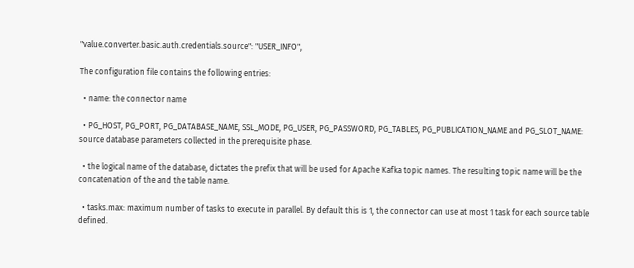"value.converter.basic.auth.credentials.source": "USER_INFO",

The configuration file contains the following entries:

  • name: the connector name

  • PG_HOST, PG_PORT, PG_DATABASE_NAME, SSL_MODE, PG_USER, PG_PASSWORD, PG_TABLES, PG_PUBLICATION_NAME and PG_SLOT_NAME: source database parameters collected in the prerequisite phase.

  • the logical name of the database, dictates the prefix that will be used for Apache Kafka topic names. The resulting topic name will be the concatenation of the and the table name.

  • tasks.max: maximum number of tasks to execute in parallel. By default this is 1, the connector can use at most 1 task for each source table defined.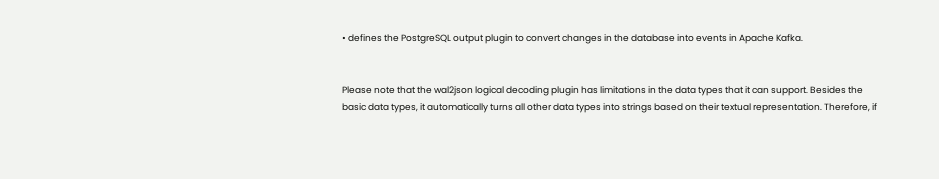• defines the PostgreSQL output plugin to convert changes in the database into events in Apache Kafka.


Please note that the wal2json logical decoding plugin has limitations in the data types that it can support. Besides the basic data types, it automatically turns all other data types into strings based on their textual representation. Therefore, if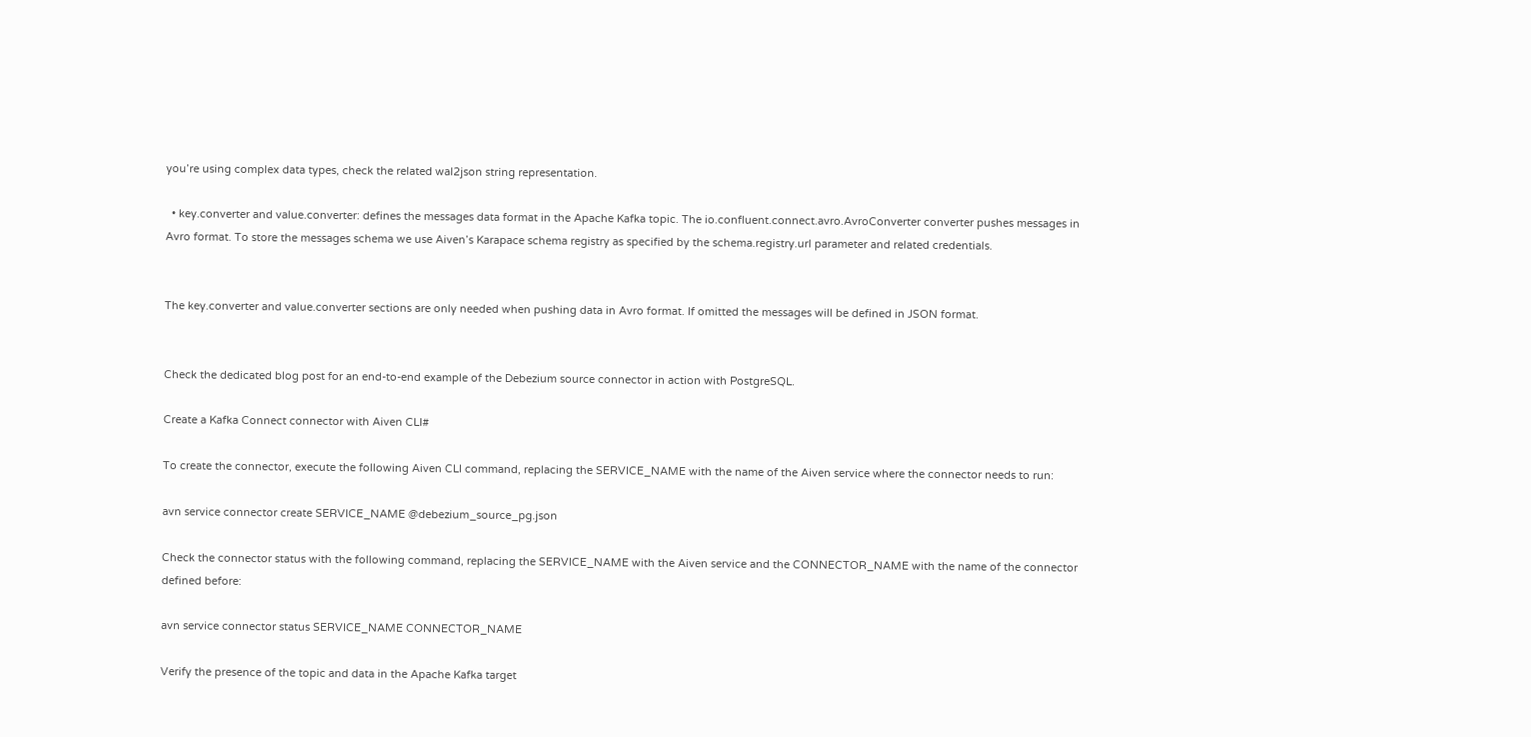you’re using complex data types, check the related wal2json string representation.

  • key.converter and value.converter: defines the messages data format in the Apache Kafka topic. The io.confluent.connect.avro.AvroConverter converter pushes messages in Avro format. To store the messages schema we use Aiven’s Karapace schema registry as specified by the schema.registry.url parameter and related credentials.


The key.converter and value.converter sections are only needed when pushing data in Avro format. If omitted the messages will be defined in JSON format.


Check the dedicated blog post for an end-to-end example of the Debezium source connector in action with PostgreSQL.

Create a Kafka Connect connector with Aiven CLI#

To create the connector, execute the following Aiven CLI command, replacing the SERVICE_NAME with the name of the Aiven service where the connector needs to run:

avn service connector create SERVICE_NAME @debezium_source_pg.json

Check the connector status with the following command, replacing the SERVICE_NAME with the Aiven service and the CONNECTOR_NAME with the name of the connector defined before:

avn service connector status SERVICE_NAME CONNECTOR_NAME

Verify the presence of the topic and data in the Apache Kafka target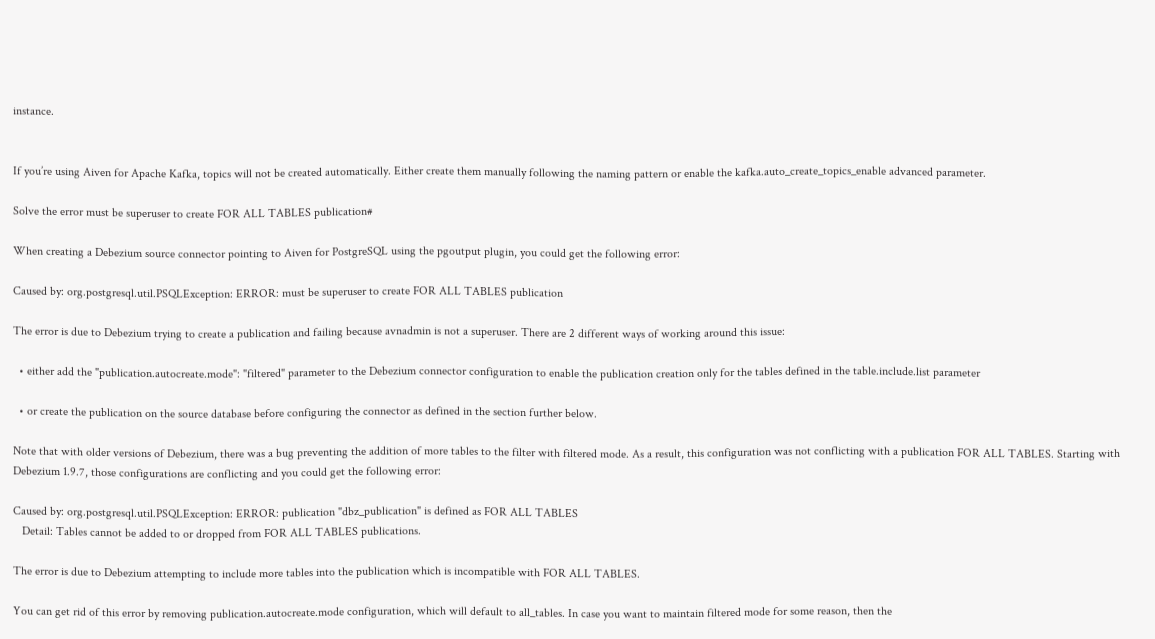instance.


If you’re using Aiven for Apache Kafka, topics will not be created automatically. Either create them manually following the naming pattern or enable the kafka.auto_create_topics_enable advanced parameter.

Solve the error must be superuser to create FOR ALL TABLES publication#

When creating a Debezium source connector pointing to Aiven for PostgreSQL using the pgoutput plugin, you could get the following error:

Caused by: org.postgresql.util.PSQLException: ERROR: must be superuser to create FOR ALL TABLES publication

The error is due to Debezium trying to create a publication and failing because avnadmin is not a superuser. There are 2 different ways of working around this issue:

  • either add the "publication.autocreate.mode": "filtered" parameter to the Debezium connector configuration to enable the publication creation only for the tables defined in the table.include.list parameter

  • or create the publication on the source database before configuring the connector as defined in the section further below.

Note that with older versions of Debezium, there was a bug preventing the addition of more tables to the filter with filtered mode. As a result, this configuration was not conflicting with a publication FOR ALL TABLES. Starting with Debezium 1.9.7, those configurations are conflicting and you could get the following error:

Caused by: org.postgresql.util.PSQLException: ERROR: publication "dbz_publication" is defined as FOR ALL TABLES
   Detail: Tables cannot be added to or dropped from FOR ALL TABLES publications.

The error is due to Debezium attempting to include more tables into the publication which is incompatible with FOR ALL TABLES.

You can get rid of this error by removing publication.autocreate.mode configuration, which will default to all_tables. In case you want to maintain filtered mode for some reason, then the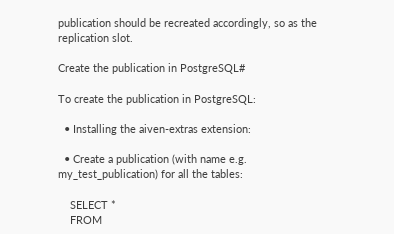publication should be recreated accordingly, so as the replication slot.

Create the publication in PostgreSQL#

To create the publication in PostgreSQL:

  • Installing the aiven-extras extension:

  • Create a publication (with name e.g. my_test_publication) for all the tables:

    SELECT *
    FROM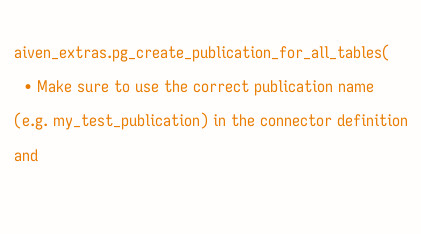aiven_extras.pg_create_publication_for_all_tables(
  • Make sure to use the correct publication name (e.g. my_test_publication) in the connector definition and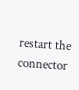restart the connector